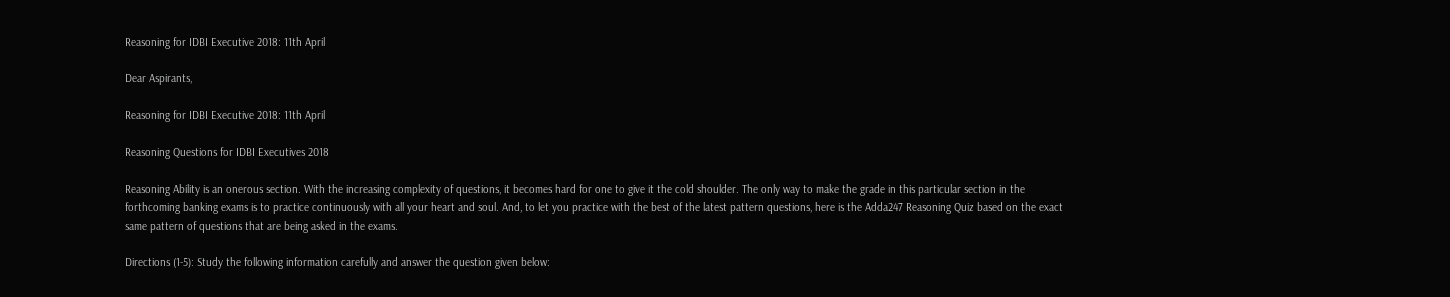Reasoning for IDBI Executive 2018: 11th April

Dear Aspirants,

Reasoning for IDBI Executive 2018: 11th April

Reasoning Questions for IDBI Executives 2018

Reasoning Ability is an onerous section. With the increasing complexity of questions, it becomes hard for one to give it the cold shoulder. The only way to make the grade in this particular section in the forthcoming banking exams is to practice continuously with all your heart and soul. And, to let you practice with the best of the latest pattern questions, here is the Adda247 Reasoning Quiz based on the exact same pattern of questions that are being asked in the exams.

Directions (1-5): Study the following information carefully and answer the question given below: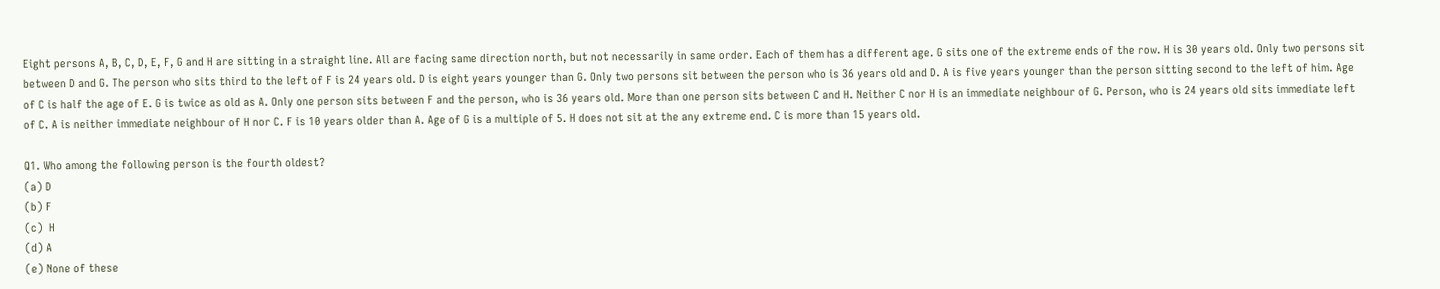Eight persons A, B, C, D, E, F, G and H are sitting in a straight line. All are facing same direction north, but not necessarily in same order. Each of them has a different age. G sits one of the extreme ends of the row. H is 30 years old. Only two persons sit between D and G. The person who sits third to the left of F is 24 years old. D is eight years younger than G. Only two persons sit between the person who is 36 years old and D. A is five years younger than the person sitting second to the left of him. Age of C is half the age of E. G is twice as old as A. Only one person sits between F and the person, who is 36 years old. More than one person sits between C and H. Neither C nor H is an immediate neighbour of G. Person, who is 24 years old sits immediate left of C. A is neither immediate neighbour of H nor C. F is 10 years older than A. Age of G is a multiple of 5. H does not sit at the any extreme end. C is more than 15 years old.

Q1. Who among the following person is the fourth oldest?
(a) D
(b) F
(c)  H
(d) A
(e) None of these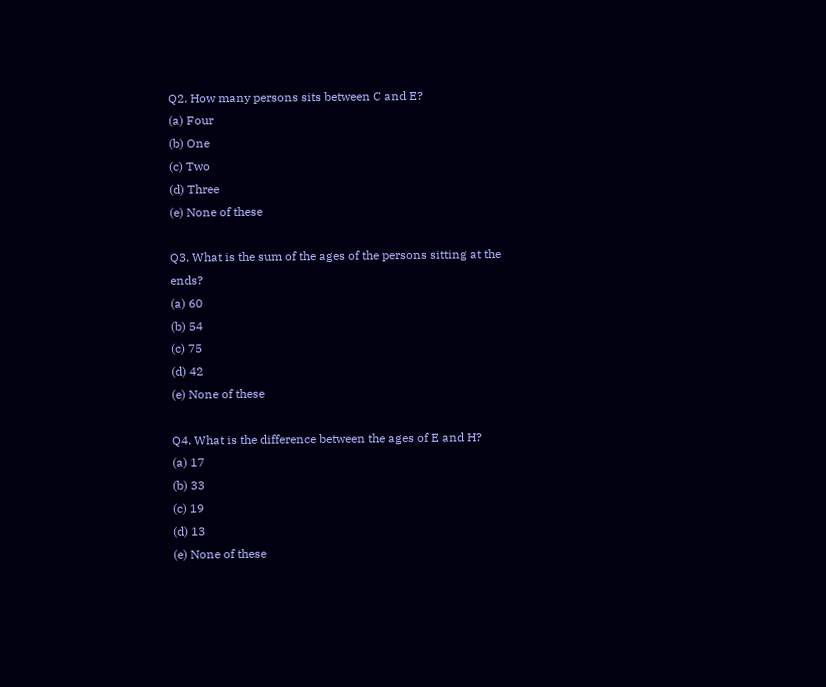Q2. How many persons sits between C and E?
(a) Four
(b) One
(c) Two
(d) Three
(e) None of these

Q3. What is the sum of the ages of the persons sitting at the ends?
(a) 60
(b) 54
(c) 75
(d) 42
(e) None of these

Q4. What is the difference between the ages of E and H?
(a) 17
(b) 33
(c) 19
(d) 13
(e) None of these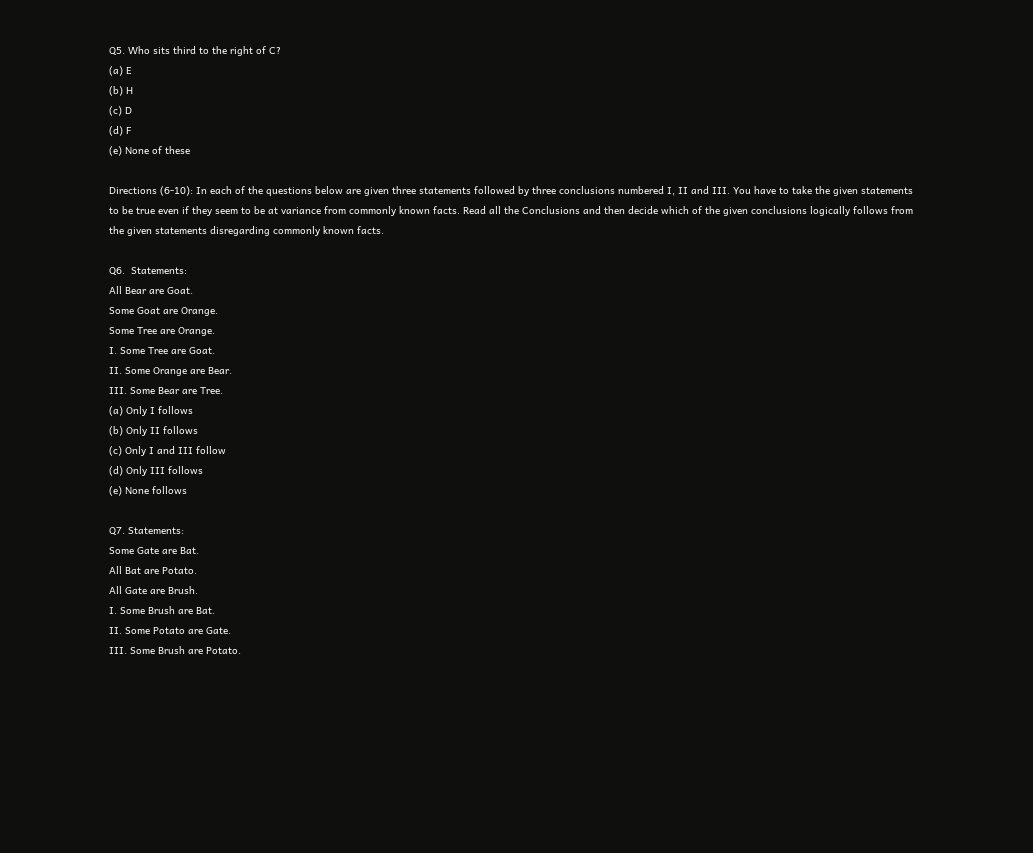Q5. Who sits third to the right of C?
(a) E
(b) H
(c) D
(d) F
(e) None of these

Directions (6-10): In each of the questions below are given three statements followed by three conclusions numbered I, II and III. You have to take the given statements to be true even if they seem to be at variance from commonly known facts. Read all the Conclusions and then decide which of the given conclusions logically follows from the given statements disregarding commonly known facts.

Q6.  Statements:
All Bear are Goat.
Some Goat are Orange.
Some Tree are Orange.
I. Some Tree are Goat.
II. Some Orange are Bear.
III. Some Bear are Tree.
(a) Only I follows
(b) Only II follows
(c) Only I and III follow
(d) Only III follows
(e) None follows

Q7. Statements:
Some Gate are Bat.
All Bat are Potato.
All Gate are Brush.
I. Some Brush are Bat.
II. Some Potato are Gate.
III. Some Brush are Potato.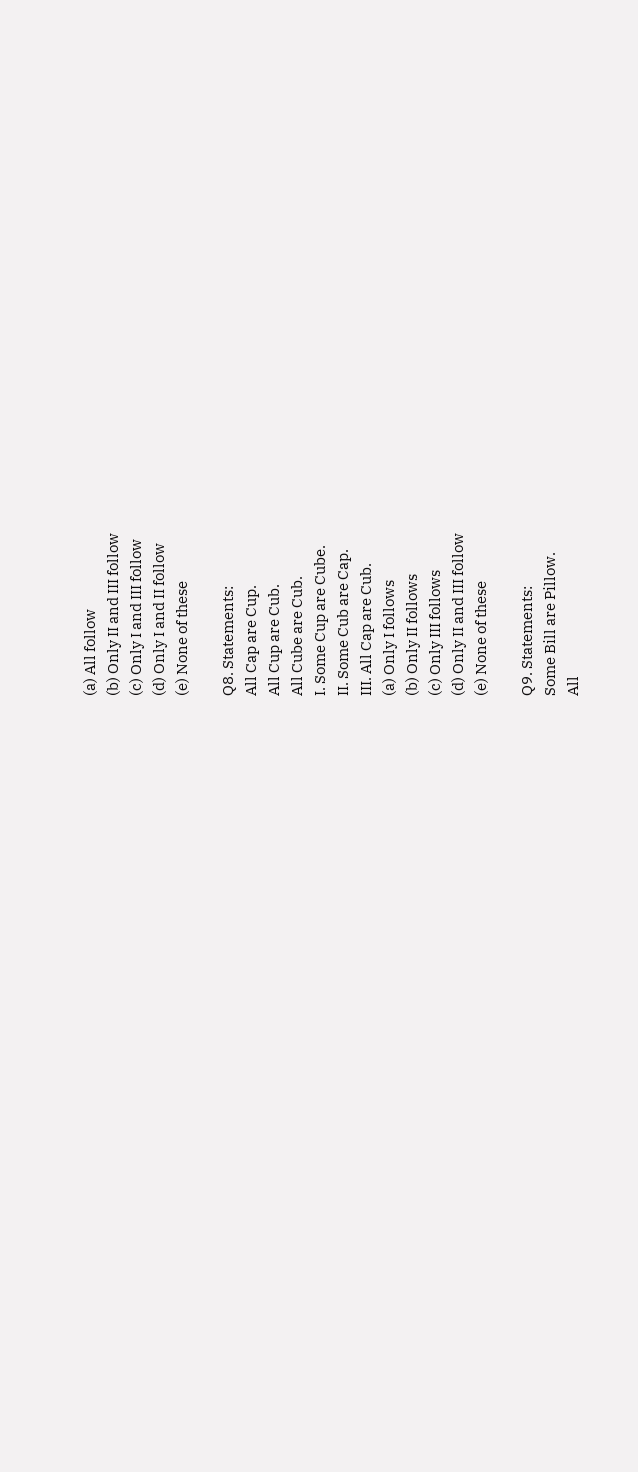(a) All follow
(b) Only II and III follow
(c) Only I and III follow
(d) Only I and II follow
(e) None of these

Q8. Statements:
All Cap are Cup.
All Cup are Cub.
All Cube are Cub.
I. Some Cup are Cube.
II. Some Cub are Cap.
III. All Cap are Cub.
(a) Only I follows
(b) Only II follows
(c) Only III follows
(d) Only II and III follow
(e) None of these

Q9. Statements:
Some Bill are Pillow.
All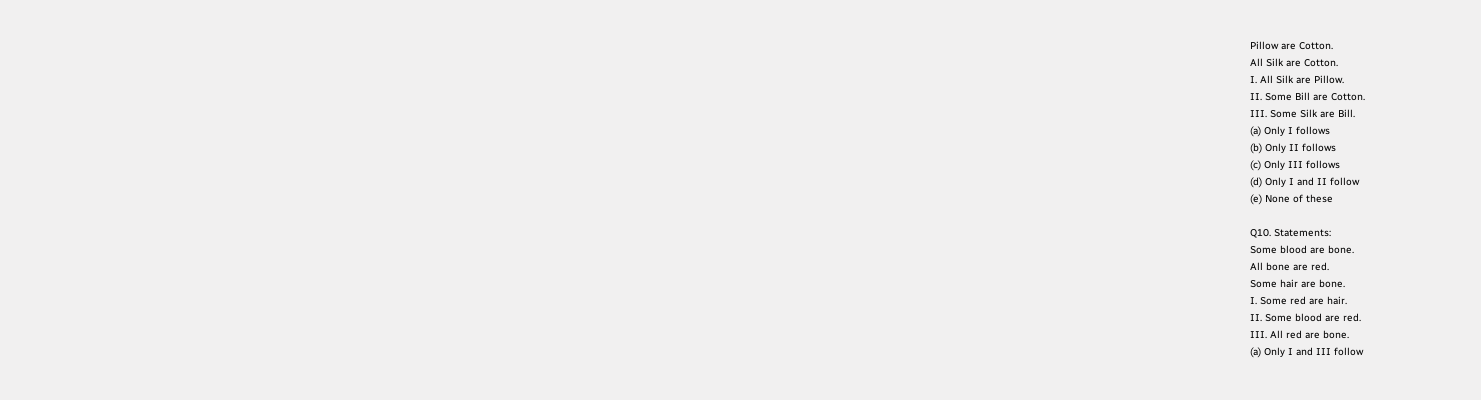Pillow are Cotton.
All Silk are Cotton.
I. All Silk are Pillow.
II. Some Bill are Cotton.
III. Some Silk are Bill.
(a) Only I follows
(b) Only II follows
(c) Only III follows
(d) Only I and II follow
(e) None of these

Q10. Statements:
Some blood are bone.
All bone are red.
Some hair are bone.
I. Some red are hair.
II. Some blood are red.
III. All red are bone.
(a) Only I and III follow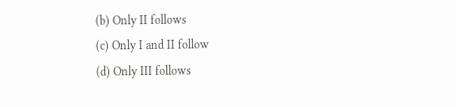(b) Only II follows
(c) Only I and II follow
(d) Only III follows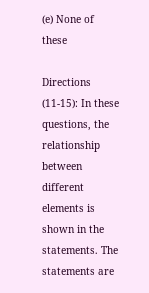(e) None of these

Directions (11-15): In these questions, the relationship between different elements is shown in the statements. The statements are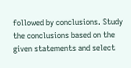followed by conclusions. Study the conclusions based on the given statements and select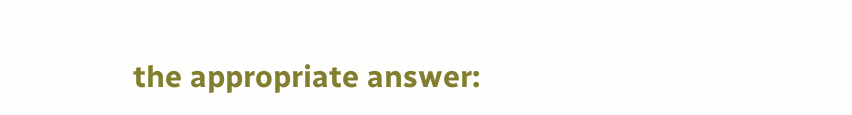the appropriate answer: